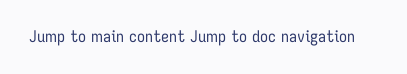Jump to main content Jump to doc navigation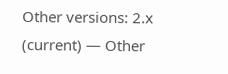Other versions: 2.x (current) — Other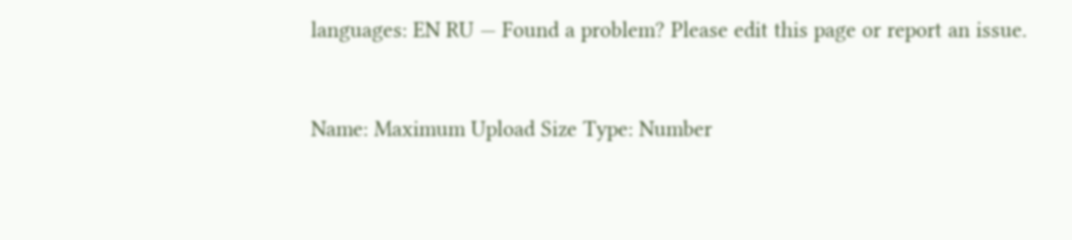languages: EN RU — Found a problem? Please edit this page or report an issue.


Name: Maximum Upload Size Type: Number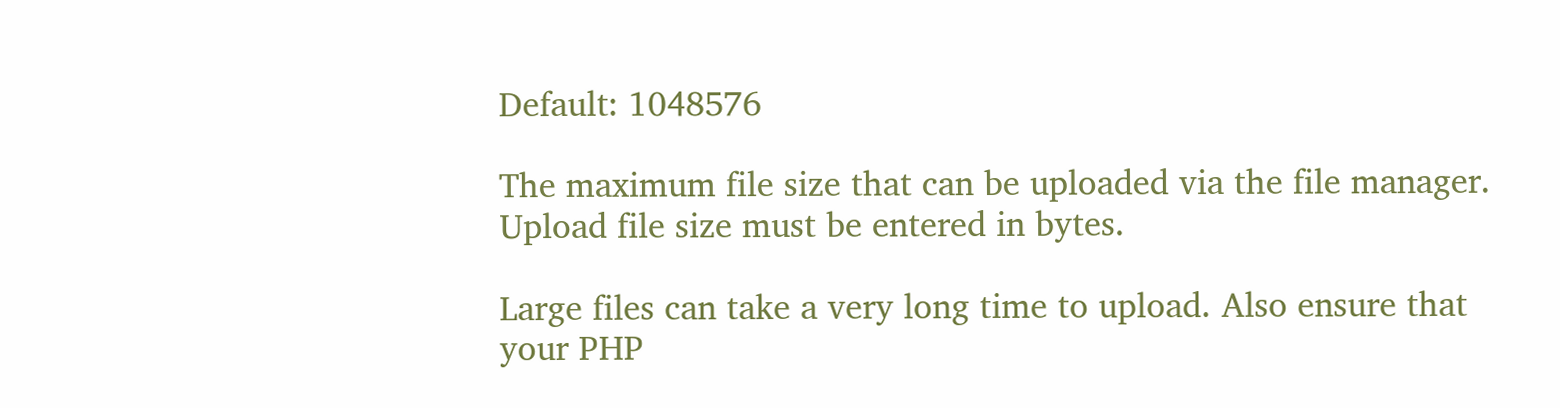Default: 1048576

The maximum file size that can be uploaded via the file manager. Upload file size must be entered in bytes.

Large files can take a very long time to upload. Also ensure that your PHP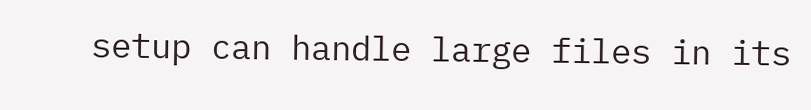setup can handle large files in its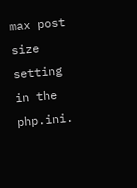max post size setting in the php.ini.